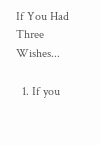If You Had Three Wishes...

  1. If you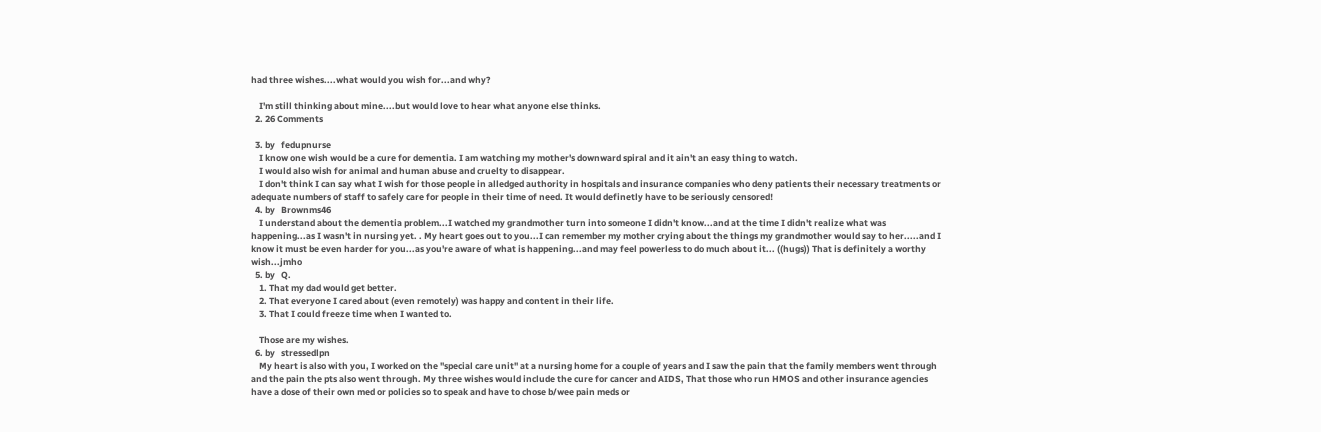had three wishes....what would you wish for...and why?

    I'm still thinking about mine....but would love to hear what anyone else thinks.
  2. 26 Comments

  3. by   fedupnurse
    I know one wish would be a cure for dementia. I am watching my mother's downward spiral and it ain't an easy thing to watch.
    I would also wish for animal and human abuse and cruelty to disappear.
    I don't think I can say what I wish for those people in alledged authority in hospitals and insurance companies who deny patients their necessary treatments or adequate numbers of staff to safely care for people in their time of need. It would definetly have to be seriously censored!
  4. by   Brownms46
    I understand about the dementia problem...I watched my grandmother turn into someone I didn't know...and at the time I didn't realize what was happening...as I wasn't in nursing yet. . My heart goes out to you...I can remember my mother crying about the things my grandmother would say to her.....and I know it must be even harder for you...as you're aware of what is happening...and may feel powerless to do much about it... ((hugs)) That is definitely a worthy wish...jmho
  5. by   Q.
    1. That my dad would get better.
    2. That everyone I cared about (even remotely) was happy and content in their life.
    3. That I could freeze time when I wanted to.

    Those are my wishes.
  6. by   stressedlpn
    My heart is also with you, I worked on the "special care unit" at a nursing home for a couple of years and I saw the pain that the family members went through and the pain the pts also went through. My three wishes would include the cure for cancer and AIDS, That those who run HMOS and other insurance agencies have a dose of their own med or policies so to speak and have to chose b/wee pain meds or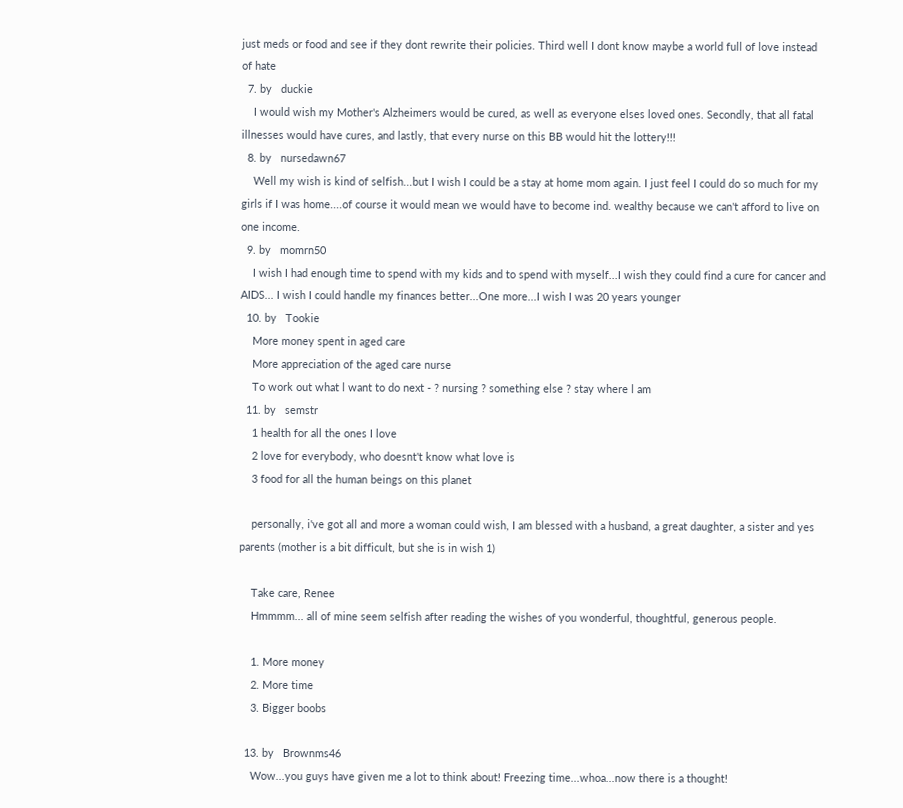just meds or food and see if they dont rewrite their policies. Third well I dont know maybe a world full of love instead of hate
  7. by   duckie
    I would wish my Mother's Alzheimers would be cured, as well as everyone elses loved ones. Secondly, that all fatal illnesses would have cures, and lastly, that every nurse on this BB would hit the lottery!!!
  8. by   nursedawn67
    Well my wish is kind of selfish...but I wish I could be a stay at home mom again. I just feel I could do so much for my girls if I was home....of course it would mean we would have to become ind. wealthy because we can't afford to live on one income.
  9. by   momrn50
    I wish I had enough time to spend with my kids and to spend with myself...I wish they could find a cure for cancer and AIDS... I wish I could handle my finances better...One more...I wish I was 20 years younger
  10. by   Tookie
    More money spent in aged care
    More appreciation of the aged care nurse
    To work out what l want to do next - ? nursing ? something else ? stay where l am
  11. by   semstr
    1 health for all the ones I love
    2 love for everybody, who doesnt't know what love is
    3 food for all the human beings on this planet

    personally, i've got all and more a woman could wish, I am blessed with a husband, a great daughter, a sister and yes parents (mother is a bit difficult, but she is in wish 1)

    Take care, Renee
    Hmmmm... all of mine seem selfish after reading the wishes of you wonderful, thoughtful, generous people.

    1. More money
    2. More time
    3. Bigger boobs

  13. by   Brownms46
    Wow...you guys have given me a lot to think about! Freezing time...whoa...now there is a thought!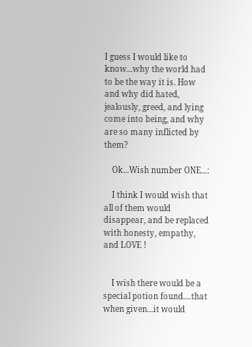I guess I would like to know...why the world had to be the way it is. How and why did hated, jealously, greed, and lying come into being, and why are so many inflicted by them?

    Ok...Wish number ONE...:

    I think I would wish that all of them would disappear, and be replaced with honesty, empathy, and LOVE !


    I wish there would be a special potion found....that when given...it would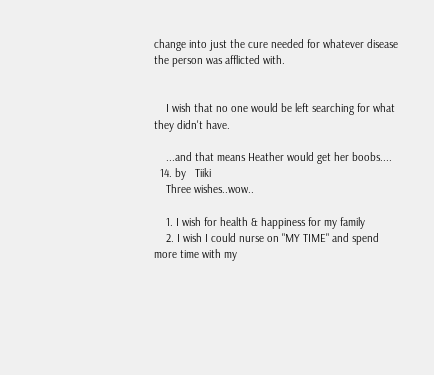change into just the cure needed for whatever disease the person was afflicted with.


    I wish that no one would be left searching for what they didn't have.

    ...and that means Heather would get her boobs....
  14. by   Tiiki
    Three wishes..wow..

    1. I wish for health & happiness for my family
    2. I wish I could nurse on "MY TIME" and spend more time with my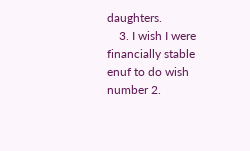daughters.
    3. I wish I were financially stable enuf to do wish number 2.